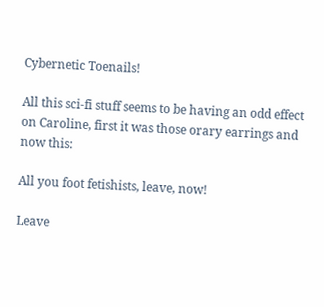Cybernetic Toenails!

All this sci-fi stuff seems to be having an odd effect on Caroline, first it was those orary earrings and now this:

All you foot fetishists, leave, now!

Leave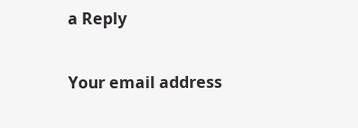a Reply

Your email address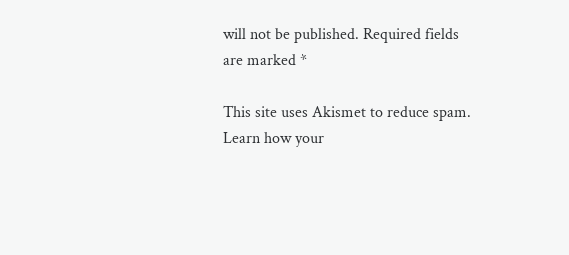will not be published. Required fields are marked *

This site uses Akismet to reduce spam. Learn how your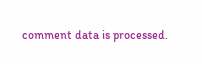comment data is processed.